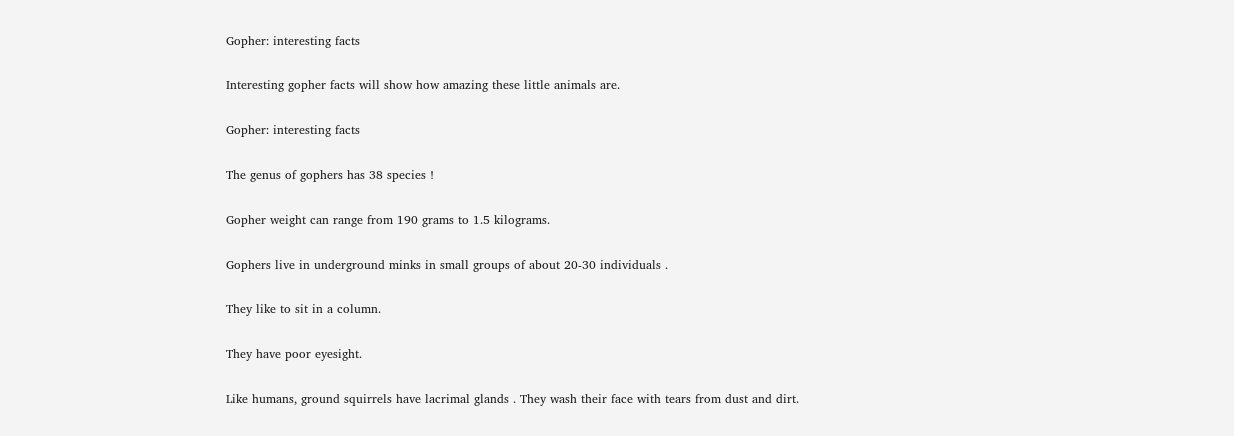Gopher: interesting facts

Interesting gopher facts will show how amazing these little animals are.

Gopher: interesting facts

The genus of gophers has 38 species !

Gopher weight can range from 190 grams to 1.5 kilograms.

Gophers live in underground minks in small groups of about 20-30 individuals .

They like to sit in a column.

They have poor eyesight.

Like humans, ground squirrels have lacrimal glands . They wash their face with tears from dust and dirt.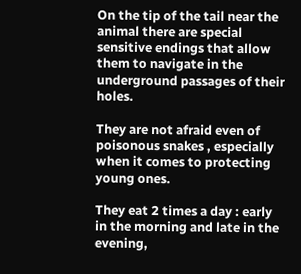On the tip of the tail near the animal there are special sensitive endings that allow them to navigate in the underground passages of their holes.

They are not afraid even of poisonous snakes , especially when it comes to protecting young ones.

They eat 2 times a day : early in the morning and late in the evening,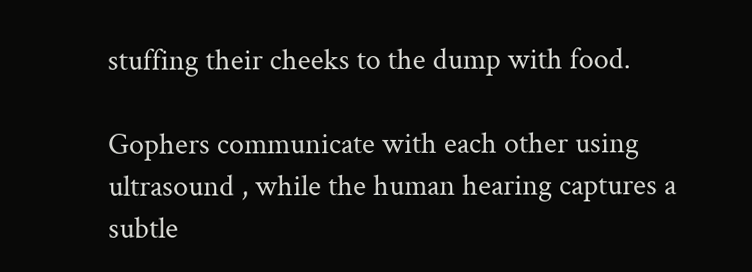stuffing their cheeks to the dump with food.

Gophers communicate with each other using ultrasound , while the human hearing captures a subtle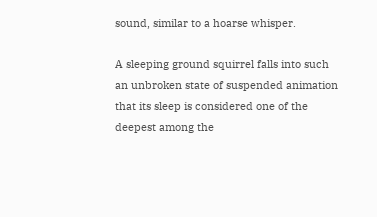sound, similar to a hoarse whisper.

A sleeping ground squirrel falls into such an unbroken state of suspended animation that its sleep is considered one of the deepest among the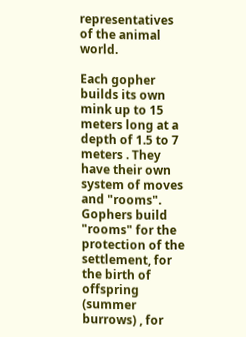representatives of the animal world.

Each gopher builds its own mink up to 15 meters long at a depth of 1.5 to 7 meters . They have their own system of moves and "rooms". Gophers build "rooms" for the protection of the settlement, for the birth of offspring (summer burrows) , for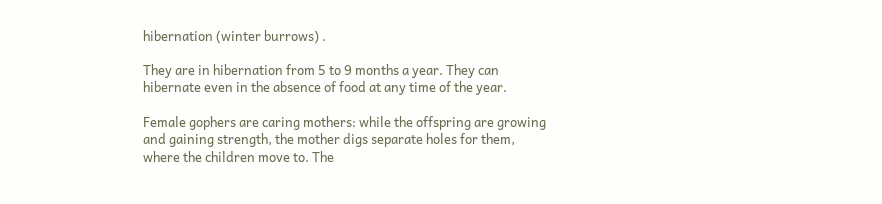hibernation (winter burrows) .

They are in hibernation from 5 to 9 months a year. They can hibernate even in the absence of food at any time of the year.

Female gophers are caring mothers: while the offspring are growing and gaining strength, the mother digs separate holes for them, where the children move to. The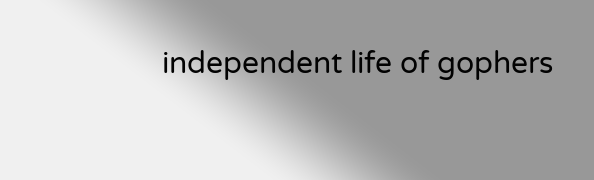independent life of gophers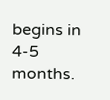begins in 4-5 months.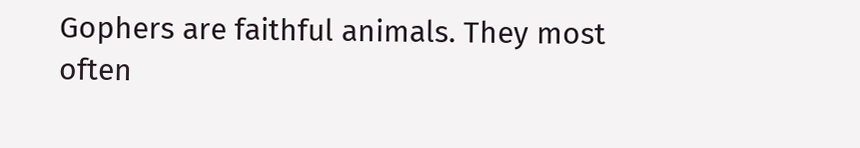Gophers are faithful animals. They most often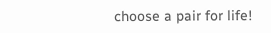choose a pair for life!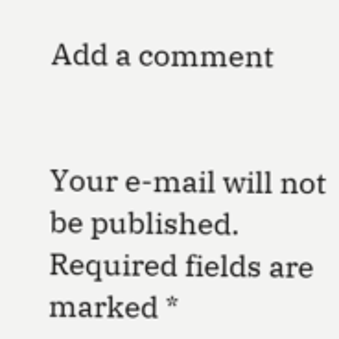Add a comment


Your e-mail will not be published. Required fields are marked *